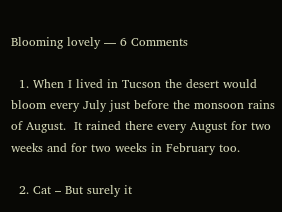Blooming lovely — 6 Comments

  1. When I lived in Tucson the desert would bloom every July just before the monsoon rains of August.  It rained there every August for two weeks and for two weeks in February too.

  2. Cat – But surely it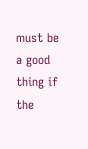must be a good thing if the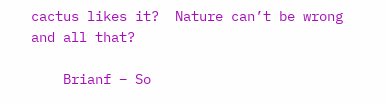cactus likes it?  Nature can’t be wrong and all that?

    Brianf – So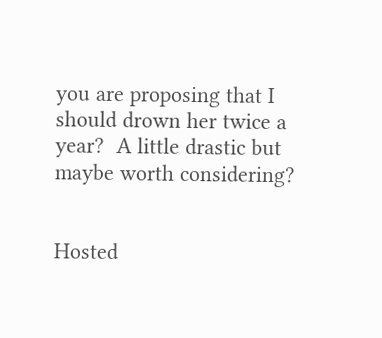you are proposing that I should drown her twice a year?  A little drastic but maybe worth considering?


Hosted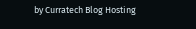by Curratech Blog Hosting